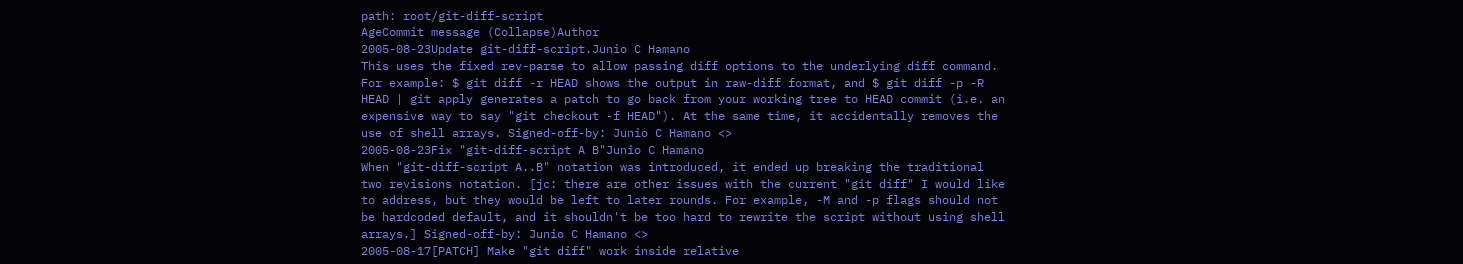path: root/git-diff-script
AgeCommit message (Collapse)Author
2005-08-23Update git-diff-script.Junio C Hamano
This uses the fixed rev-parse to allow passing diff options to the underlying diff command. For example: $ git diff -r HEAD shows the output in raw-diff format, and $ git diff -p -R HEAD | git apply generates a patch to go back from your working tree to HEAD commit (i.e. an expensive way to say "git checkout -f HEAD"). At the same time, it accidentally removes the use of shell arrays. Signed-off-by: Junio C Hamano <>
2005-08-23Fix "git-diff-script A B"Junio C Hamano
When "git-diff-script A..B" notation was introduced, it ended up breaking the traditional two revisions notation. [jc: there are other issues with the current "git diff" I would like to address, but they would be left to later rounds. For example, -M and -p flags should not be hardcoded default, and it shouldn't be too hard to rewrite the script without using shell arrays.] Signed-off-by: Junio C Hamano <>
2005-08-17[PATCH] Make "git diff" work inside relative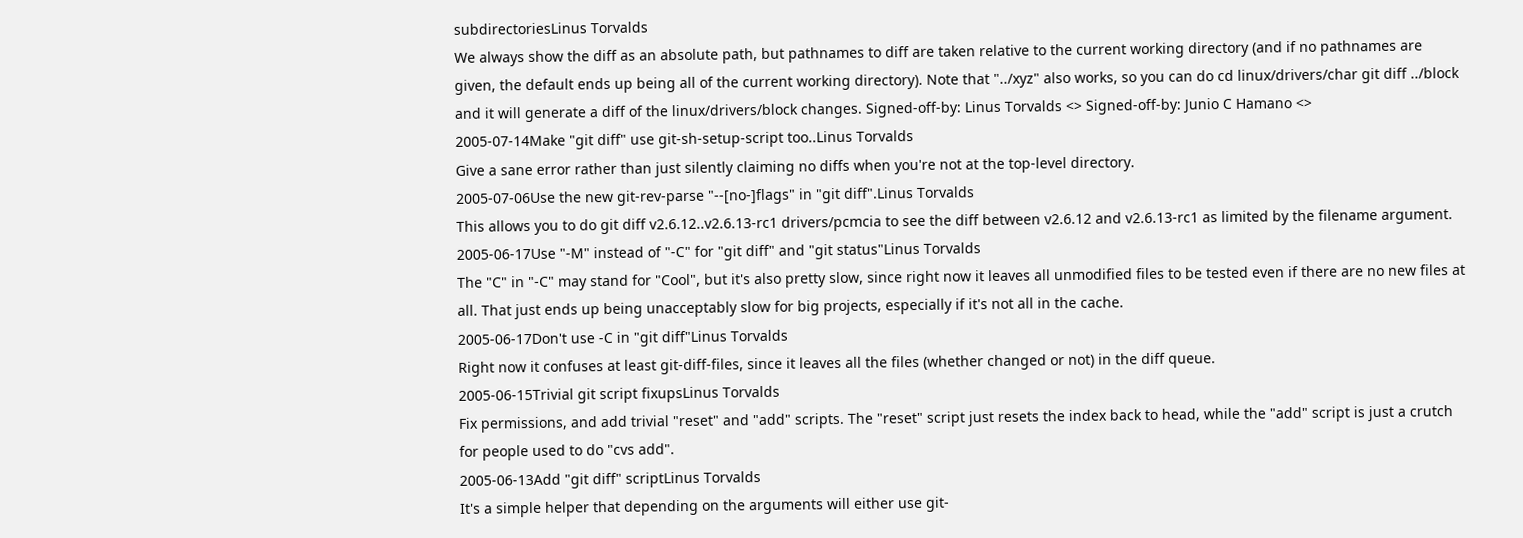subdirectoriesLinus Torvalds
We always show the diff as an absolute path, but pathnames to diff are taken relative to the current working directory (and if no pathnames are given, the default ends up being all of the current working directory). Note that "../xyz" also works, so you can do cd linux/drivers/char git diff ../block and it will generate a diff of the linux/drivers/block changes. Signed-off-by: Linus Torvalds <> Signed-off-by: Junio C Hamano <>
2005-07-14Make "git diff" use git-sh-setup-script too..Linus Torvalds
Give a sane error rather than just silently claiming no diffs when you're not at the top-level directory.
2005-07-06Use the new git-rev-parse "--[no-]flags" in "git diff".Linus Torvalds
This allows you to do git diff v2.6.12..v2.6.13-rc1 drivers/pcmcia to see the diff between v2.6.12 and v2.6.13-rc1 as limited by the filename argument.
2005-06-17Use "-M" instead of "-C" for "git diff" and "git status"Linus Torvalds
The "C" in "-C" may stand for "Cool", but it's also pretty slow, since right now it leaves all unmodified files to be tested even if there are no new files at all. That just ends up being unacceptably slow for big projects, especially if it's not all in the cache.
2005-06-17Don't use -C in "git diff"Linus Torvalds
Right now it confuses at least git-diff-files, since it leaves all the files (whether changed or not) in the diff queue.
2005-06-15Trivial git script fixupsLinus Torvalds
Fix permissions, and add trivial "reset" and "add" scripts. The "reset" script just resets the index back to head, while the "add" script is just a crutch for people used to do "cvs add".
2005-06-13Add "git diff" scriptLinus Torvalds
It's a simple helper that depending on the arguments will either use git-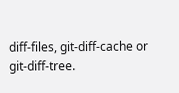diff-files, git-diff-cache or git-diff-tree.